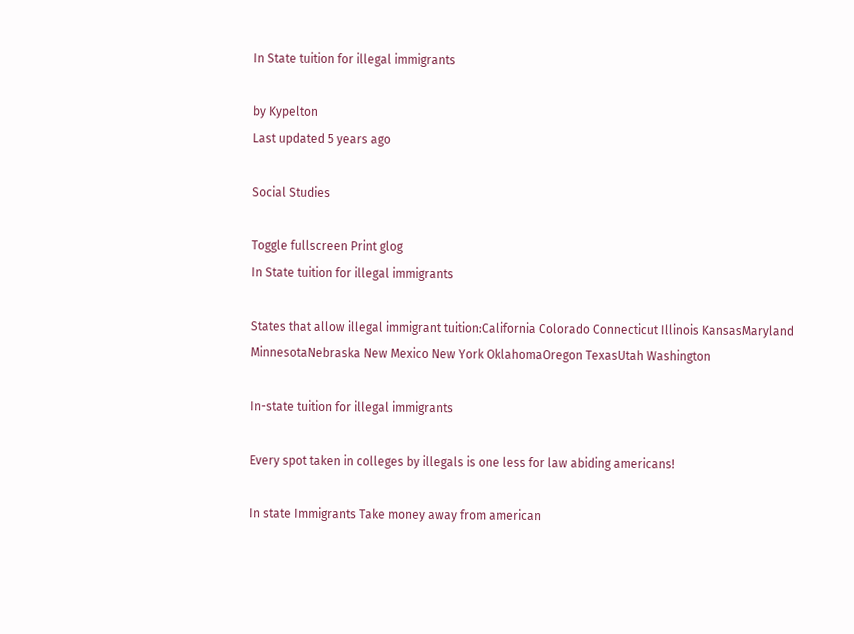In State tuition for illegal immigrants

by Kypelton
Last updated 5 years ago

Social Studies

Toggle fullscreen Print glog
In State tuition for illegal immigrants

States that allow illegal immigrant tuition:California Colorado Connecticut Illinois KansasMaryland MinnesotaNebraska New Mexico New York OklahomaOregon TexasUtah Washington

In-state tuition for illegal immigrants

Every spot taken in colleges by illegals is one less for law abiding americans!

In state Immigrants Take money away from american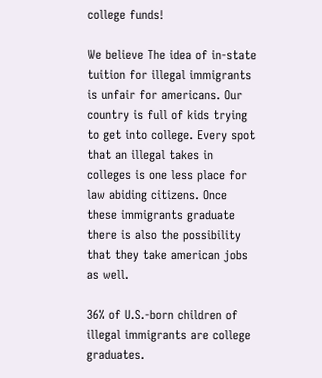college funds!

We believe The idea of in-state tuition for illegal immigrants is unfair for americans. Our country is full of kids trying to get into college. Every spot that an illegal takes in colleges is one less place for law abiding citizens. Once these immigrants graduate there is also the possibility that they take american jobs as well.

36% of U.S.-born children of illegal immigrants are college graduates.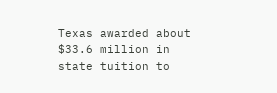Texas awarded about $33.6 million in state tuition to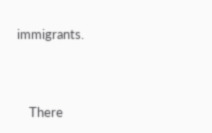immigrants.



    There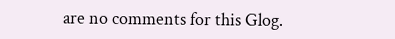are no comments for this Glog.